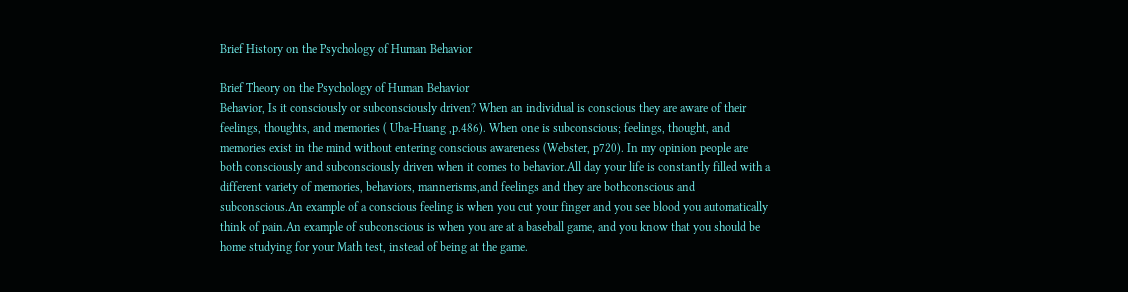Brief History on the Psychology of Human Behavior

Brief Theory on the Psychology of Human Behavior
Behavior, Is it consciously or subconsciously driven? When an individual is conscious they are aware of their feelings, thoughts, and memories ( Uba-Huang ,p.486). When one is subconscious; feelings, thought, and memories exist in the mind without entering conscious awareness (Webster, p720). In my opinion people are both consciously and subconsciously driven when it comes to behavior.All day your life is constantly filled with a different variety of memories, behaviors, mannerisms,and feelings and they are bothconscious and subconscious.An example of a conscious feeling is when you cut your finger and you see blood you automatically think of pain.An example of subconscious is when you are at a baseball game, and you know that you should be home studying for your Math test, instead of being at the game.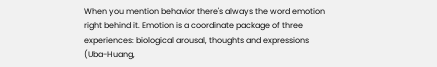When you mention behavior there's always the word emotion right behind it. Emotion is a coordinate package of three experiences: biological arousal, thoughts and expressions (Uba-Huang,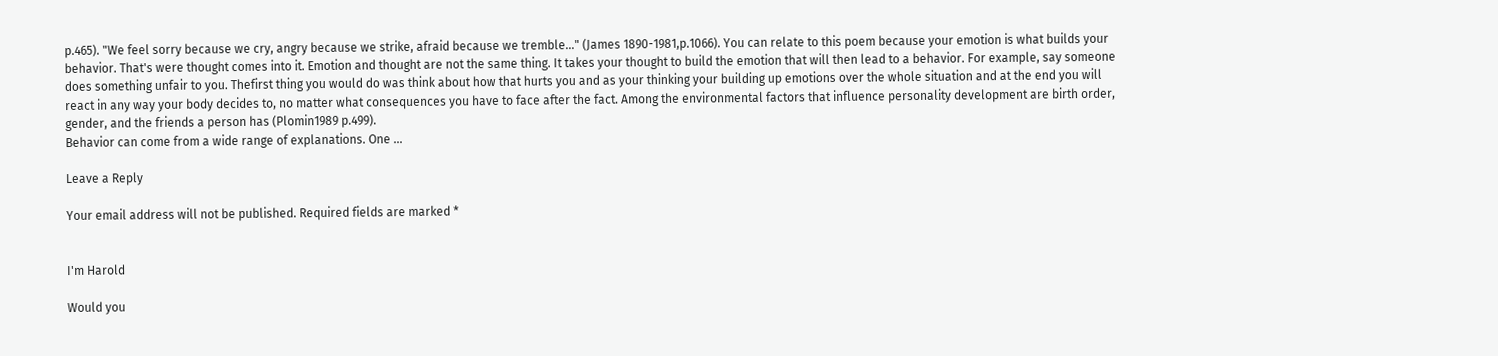p.465). "We feel sorry because we cry, angry because we strike, afraid because we tremble…" (James 1890-1981,p.1066). You can relate to this poem because your emotion is what builds your behavior. That's were thought comes into it. Emotion and thought are not the same thing. It takes your thought to build the emotion that will then lead to a behavior. For example, say someone does something unfair to you. Thefirst thing you would do was think about how that hurts you and as your thinking your building up emotions over the whole situation and at the end you will react in any way your body decides to, no matter what consequences you have to face after the fact. Among the environmental factors that influence personality development are birth order, gender, and the friends a person has (Plomin1989 p.499).
Behavior can come from a wide range of explanations. One …

Leave a Reply

Your email address will not be published. Required fields are marked *


I'm Harold

Would you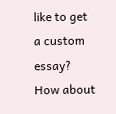like to get a custom essay? How about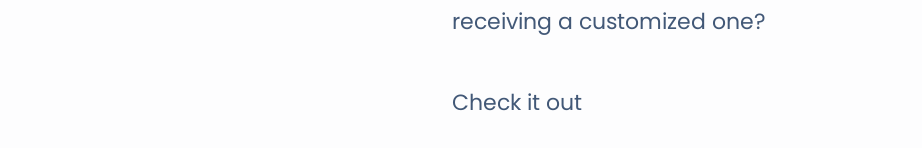receiving a customized one?

Check it out